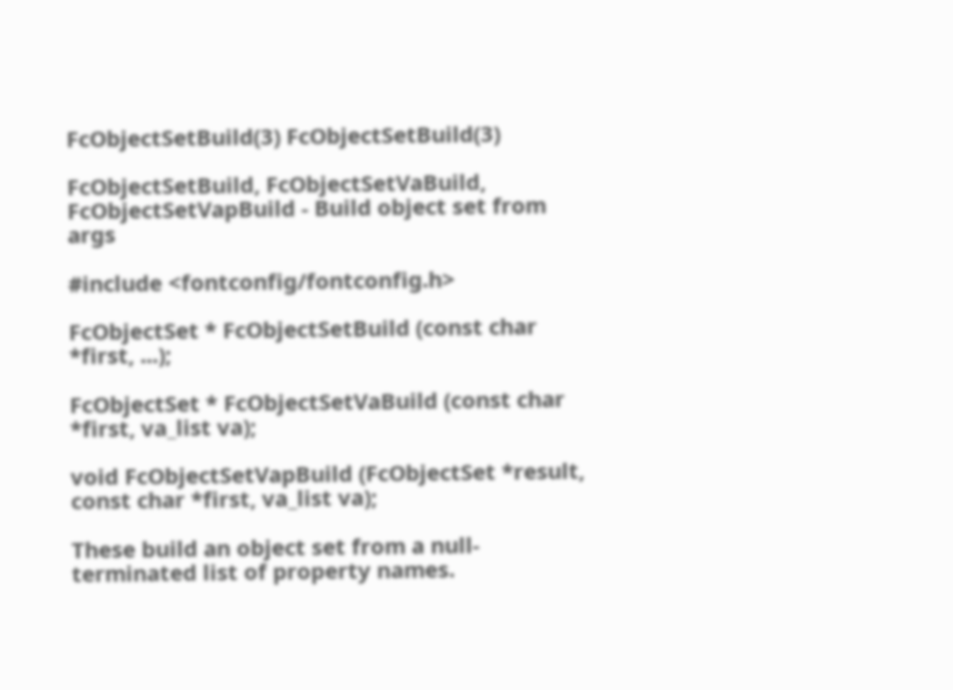FcObjectSetBuild(3) FcObjectSetBuild(3)

FcObjectSetBuild, FcObjectSetVaBuild, FcObjectSetVapBuild - Build object set from args

#include <fontconfig/fontconfig.h>

FcObjectSet * FcObjectSetBuild (const char *first, ...);

FcObjectSet * FcObjectSetVaBuild (const char *first, va_list va);

void FcObjectSetVapBuild (FcObjectSet *result, const char *first, va_list va);

These build an object set from a null-terminated list of property names.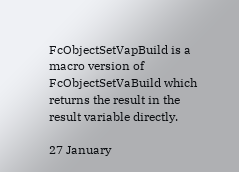FcObjectSetVapBuild is a macro version of FcObjectSetVaBuild which returns the result in the result variable directly.

27 January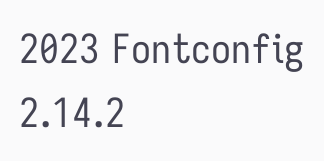2023 Fontconfig 2.14.2